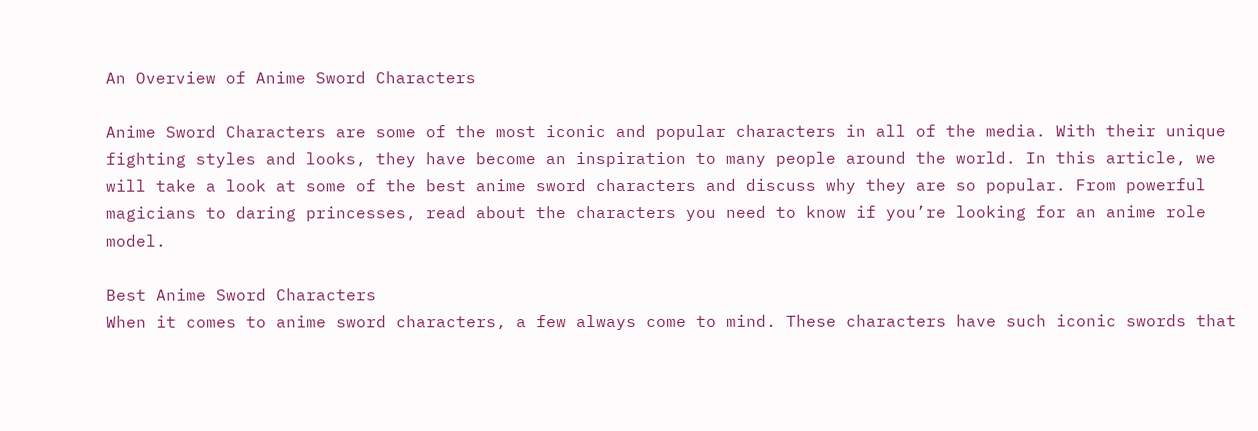An Overview of Anime Sword Characters

Anime Sword Characters are some of the most iconic and popular characters in all of the media. With their unique fighting styles and looks, they have become an inspiration to many people around the world. In this article, we will take a look at some of the best anime sword characters and discuss why they are so popular. From powerful magicians to daring princesses, read about the characters you need to know if you’re looking for an anime role model.

Best Anime Sword Characters
When it comes to anime sword characters, a few always come to mind. These characters have such iconic swords that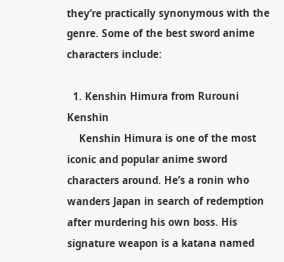they’re practically synonymous with the genre. Some of the best sword anime characters include:

  1. Kenshin Himura from Rurouni Kenshin
    Kenshin Himura is one of the most iconic and popular anime sword characters around. He’s a ronin who wanders Japan in search of redemption after murdering his own boss. His signature weapon is a katana named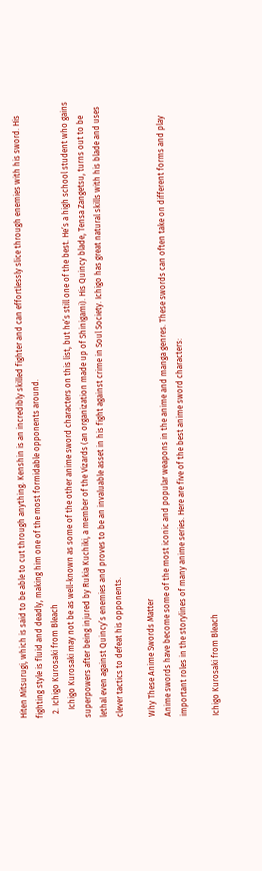Hiten Mitsurugi, which is said to be able to cut through anything. Kenshin is an incredibly skilled fighter and can effortlessly slice through enemies with his sword. His fighting style is fluid and deadly, making him one of the most formidable opponents around.
  2. Ichigo Kurosaki from Bleach
    Ichigo Kurosaki may not be as well-known as some of the other anime sword characters on this list, but he’s still one of the best. He’s a high school student who gains superpowers after being injured by Rukia Kuchiki, a member of the Vizards (an organization made up of Shinigami). His Quincy blade, Tensa Zangetsu, turns out to be lethal even against Quincy’s enemies and proves to be an invaluable asset in his fight against crime in Soul Society. Ichigo has great natural skills with his blade and uses clever tactics to defeat his opponents.

Why These Anime Swords Matter
Anime swords have become some of the most iconic and popular weapons in the anime and manga genres. These swords can often take on different forms and play important roles in the storylines of many anime series. Here are five of the best anime sword characters:

Ichigo Kurosaki from Bleach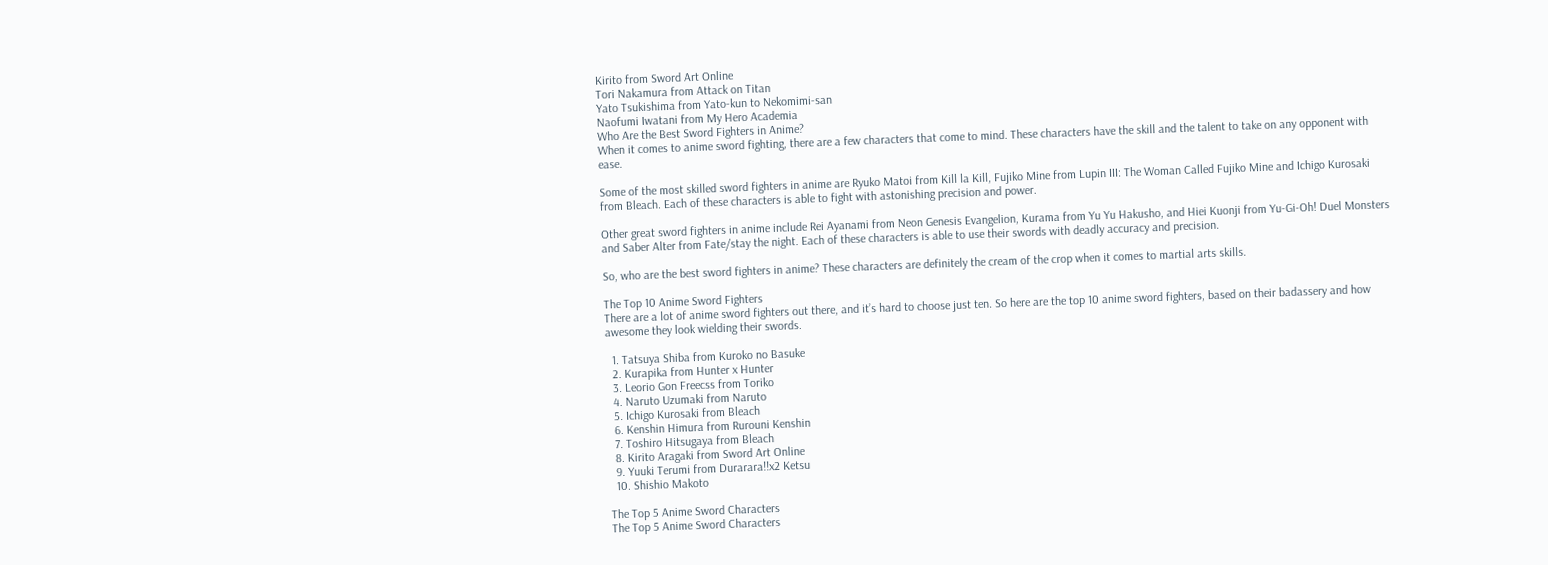Kirito from Sword Art Online
Tori Nakamura from Attack on Titan
Yato Tsukishima from Yato-kun to Nekomimi-san
Naofumi Iwatani from My Hero Academia
Who Are the Best Sword Fighters in Anime?
When it comes to anime sword fighting, there are a few characters that come to mind. These characters have the skill and the talent to take on any opponent with ease.

Some of the most skilled sword fighters in anime are Ryuko Matoi from Kill la Kill, Fujiko Mine from Lupin III: The Woman Called Fujiko Mine and Ichigo Kurosaki from Bleach. Each of these characters is able to fight with astonishing precision and power.

Other great sword fighters in anime include Rei Ayanami from Neon Genesis Evangelion, Kurama from Yu Yu Hakusho, and Hiei Kuonji from Yu-Gi-Oh! Duel Monsters and Saber Alter from Fate/stay the night. Each of these characters is able to use their swords with deadly accuracy and precision.

So, who are the best sword fighters in anime? These characters are definitely the cream of the crop when it comes to martial arts skills.

The Top 10 Anime Sword Fighters
There are a lot of anime sword fighters out there, and it’s hard to choose just ten. So here are the top 10 anime sword fighters, based on their badassery and how awesome they look wielding their swords.

  1. Tatsuya Shiba from Kuroko no Basuke
  2. Kurapika from Hunter x Hunter
  3. Leorio Gon Freecss from Toriko
  4. Naruto Uzumaki from Naruto
  5. Ichigo Kurosaki from Bleach
  6. Kenshin Himura from Rurouni Kenshin
  7. Toshiro Hitsugaya from Bleach
  8. Kirito Aragaki from Sword Art Online
  9. Yuuki Terumi from Durarara!!x2 Ketsu
  10. Shishio Makoto

The Top 5 Anime Sword Characters
The Top 5 Anime Sword Characters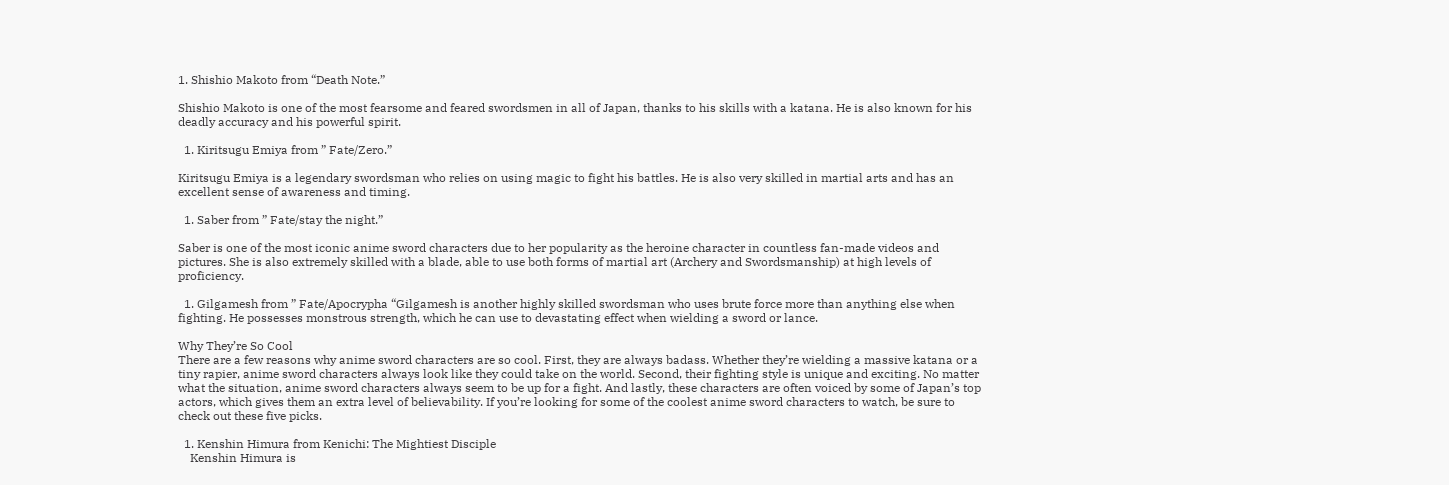1. Shishio Makoto from “Death Note.”

Shishio Makoto is one of the most fearsome and feared swordsmen in all of Japan, thanks to his skills with a katana. He is also known for his deadly accuracy and his powerful spirit.

  1. Kiritsugu Emiya from ” Fate/Zero.”

Kiritsugu Emiya is a legendary swordsman who relies on using magic to fight his battles. He is also very skilled in martial arts and has an excellent sense of awareness and timing.

  1. Saber from ” Fate/stay the night.”

Saber is one of the most iconic anime sword characters due to her popularity as the heroine character in countless fan-made videos and pictures. She is also extremely skilled with a blade, able to use both forms of martial art (Archery and Swordsmanship) at high levels of proficiency.

  1. Gilgamesh from ” Fate/Apocrypha “Gilgamesh is another highly skilled swordsman who uses brute force more than anything else when fighting. He possesses monstrous strength, which he can use to devastating effect when wielding a sword or lance.

Why They’re So Cool
There are a few reasons why anime sword characters are so cool. First, they are always badass. Whether they’re wielding a massive katana or a tiny rapier, anime sword characters always look like they could take on the world. Second, their fighting style is unique and exciting. No matter what the situation, anime sword characters always seem to be up for a fight. And lastly, these characters are often voiced by some of Japan’s top actors, which gives them an extra level of believability. If you’re looking for some of the coolest anime sword characters to watch, be sure to check out these five picks.

  1. Kenshin Himura from Kenichi: The Mightiest Disciple
    Kenshin Himura is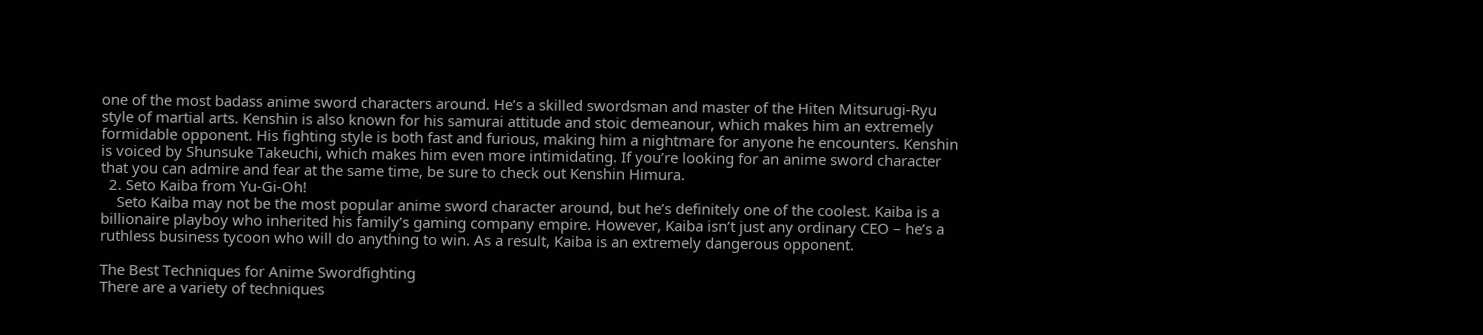one of the most badass anime sword characters around. He’s a skilled swordsman and master of the Hiten Mitsurugi-Ryu style of martial arts. Kenshin is also known for his samurai attitude and stoic demeanour, which makes him an extremely formidable opponent. His fighting style is both fast and furious, making him a nightmare for anyone he encounters. Kenshin is voiced by Shunsuke Takeuchi, which makes him even more intimidating. If you’re looking for an anime sword character that you can admire and fear at the same time, be sure to check out Kenshin Himura.
  2. Seto Kaiba from Yu-Gi-Oh!
    Seto Kaiba may not be the most popular anime sword character around, but he’s definitely one of the coolest. Kaiba is a billionaire playboy who inherited his family’s gaming company empire. However, Kaiba isn’t just any ordinary CEO – he’s a ruthless business tycoon who will do anything to win. As a result, Kaiba is an extremely dangerous opponent.

The Best Techniques for Anime Swordfighting
There are a variety of techniques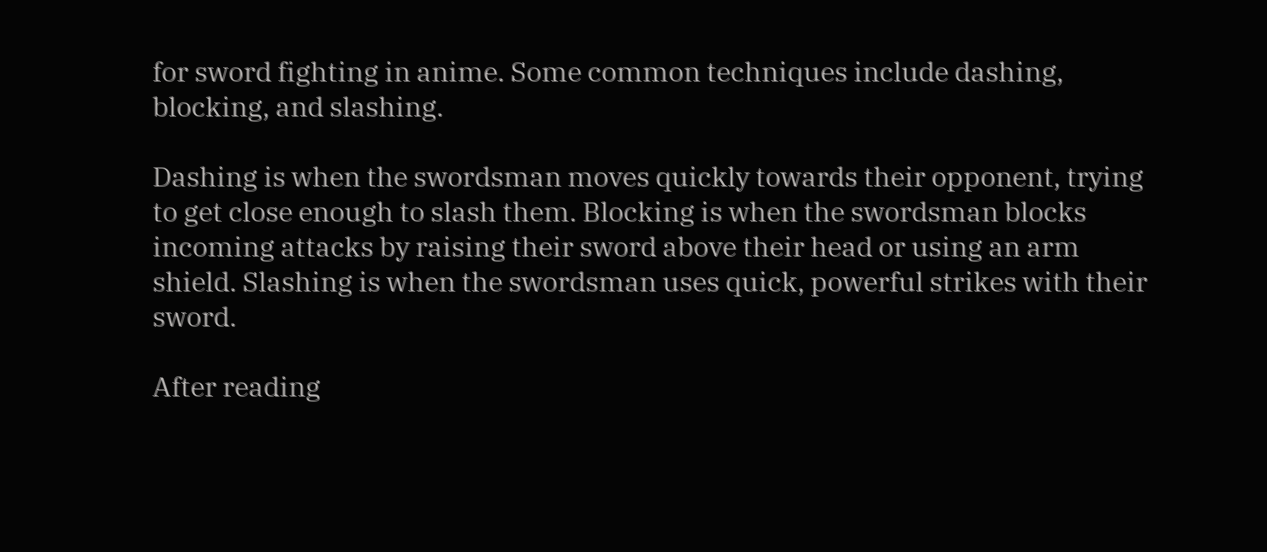for sword fighting in anime. Some common techniques include dashing, blocking, and slashing.

Dashing is when the swordsman moves quickly towards their opponent, trying to get close enough to slash them. Blocking is when the swordsman blocks incoming attacks by raising their sword above their head or using an arm shield. Slashing is when the swordsman uses quick, powerful strikes with their sword.

After reading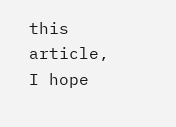this article, I hope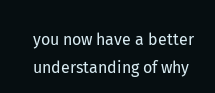you now have a better understanding of why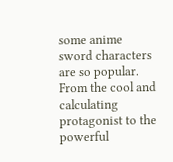some anime sword characters are so popular. From the cool and calculating protagonist to the powerful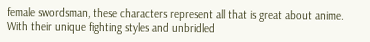female swordsman, these characters represent all that is great about anime. With their unique fighting styles and unbridled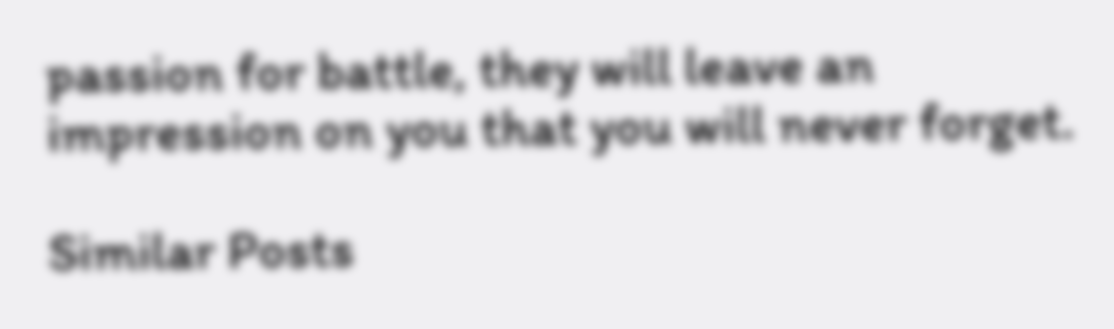passion for battle, they will leave an impression on you that you will never forget.

Similar Posts